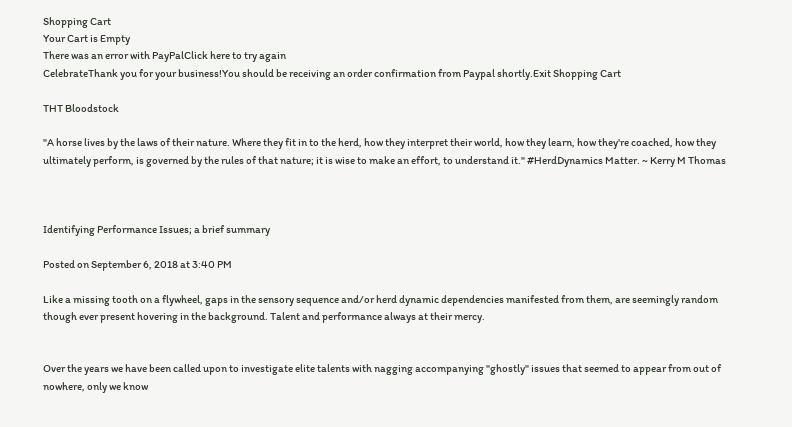Shopping Cart
Your Cart is Empty
There was an error with PayPalClick here to try again
CelebrateThank you for your business!You should be receiving an order confirmation from Paypal shortly.Exit Shopping Cart

THT Bloodstock

"A horse lives by the laws of their nature. Where they fit in to the herd, how they interpret their world, how they learn, how they're coached, how they ultimately perform, is governed by the rules of that nature; it is wise to make an effort, to understand it." #HerdDynamics Matter. ~ Kerry M Thomas



Identifying Performance Issues; a brief summary

Posted on September 6, 2018 at 3:40 PM

Like a missing tooth on a flywheel, gaps in the sensory sequence and/or herd dynamic dependencies manifested from them, are seemingly random though ever present hovering in the background. Talent and performance always at their mercy.


Over the years we have been called upon to investigate elite talents with nagging accompanying "ghostly" issues that seemed to appear from out of nowhere, only we know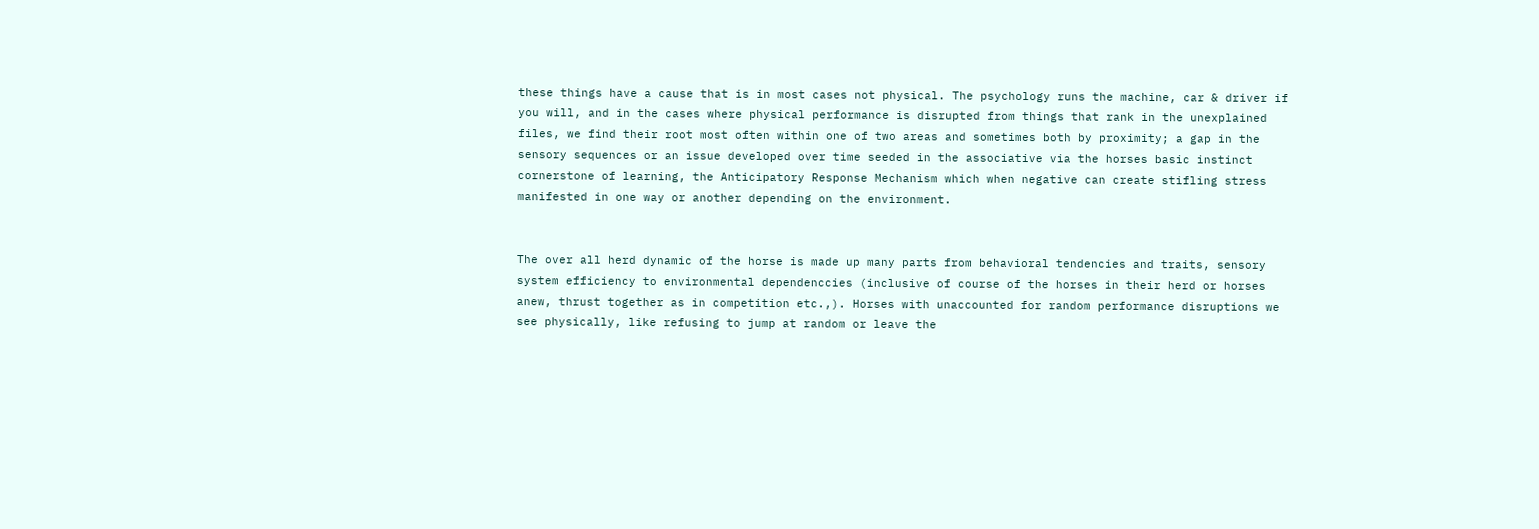these things have a cause that is in most cases not physical. The psychology runs the machine, car & driver if you will, and in the cases where physical performance is disrupted from things that rank in the unexplained files, we find their root most often within one of two areas and sometimes both by proximity; a gap in the sensory sequences or an issue developed over time seeded in the associative via the horses basic instinct cornerstone of learning, the Anticipatory Response Mechanism which when negative can create stifling stress manifested in one way or another depending on the environment.


The over all herd dynamic of the horse is made up many parts from behavioral tendencies and traits, sensory system efficiency to environmental dependenccies (inclusive of course of the horses in their herd or horses anew, thrust together as in competition etc.,). Horses with unaccounted for random performance disruptions we see physically, like refusing to jump at random or leave the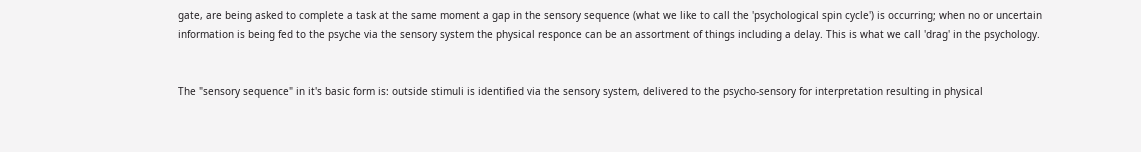gate, are being asked to complete a task at the same moment a gap in the sensory sequence (what we like to call the 'psychological spin cycle') is occurring; when no or uncertain information is being fed to the psyche via the sensory system the physical responce can be an assortment of things including a delay. This is what we call 'drag' in the psychology.


The "sensory sequence" in it's basic form is: outside stimuli is identified via the sensory system, delivered to the psycho-sensory for interpretation resulting in physical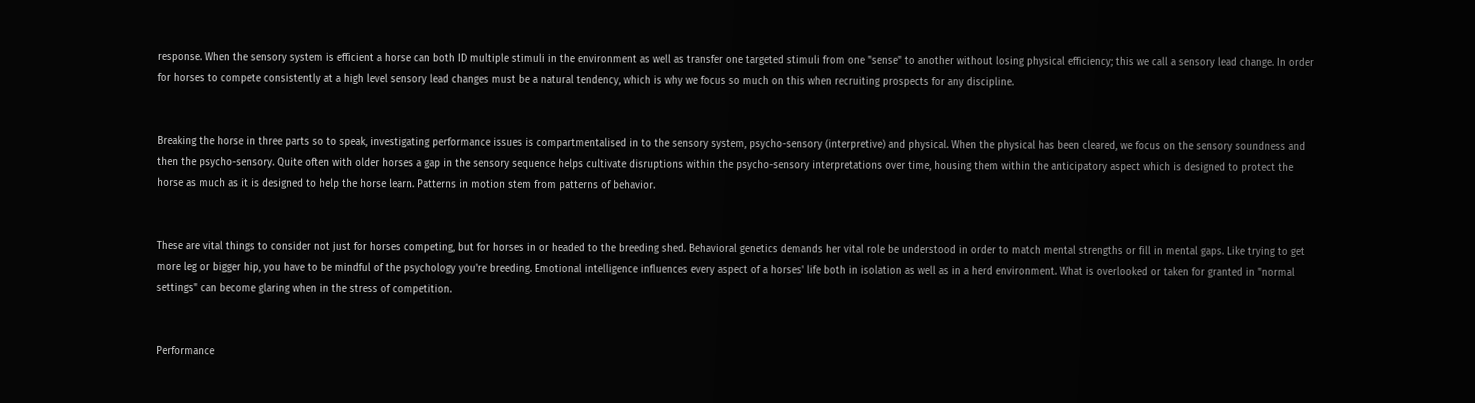response. When the sensory system is efficient a horse can both ID multiple stimuli in the environment as well as transfer one targeted stimuli from one "sense" to another without losing physical efficiency; this we call a sensory lead change. In order for horses to compete consistently at a high level sensory lead changes must be a natural tendency, which is why we focus so much on this when recruiting prospects for any discipline.


Breaking the horse in three parts so to speak, investigating performance issues is compartmentalised in to the sensory system, psycho-sensory (interpretive) and physical. When the physical has been cleared, we focus on the sensory soundness and then the psycho-sensory. Quite often with older horses a gap in the sensory sequence helps cultivate disruptions within the psycho-sensory interpretations over time, housing them within the anticipatory aspect which is designed to protect the horse as much as it is designed to help the horse learn. Patterns in motion stem from patterns of behavior.


These are vital things to consider not just for horses competing, but for horses in or headed to the breeding shed. Behavioral genetics demands her vital role be understood in order to match mental strengths or fill in mental gaps. Like trying to get more leg or bigger hip, you have to be mindful of the psychology you're breeding. Emotional intelligence influences every aspect of a horses' life both in isolation as well as in a herd environment. What is overlooked or taken for granted in "normal settings" can become glaring when in the stress of competition.


Performance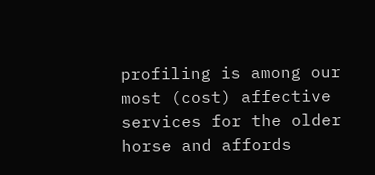profiling is among our most (cost) affective services for the older horse and affords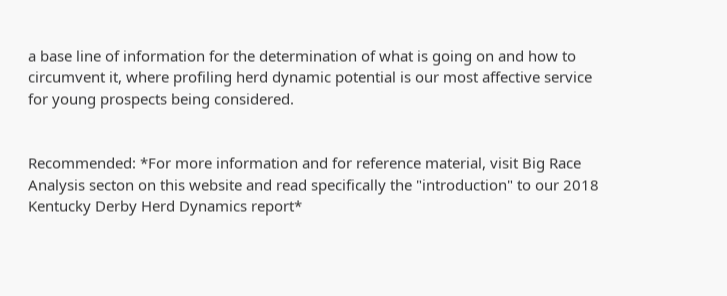a base line of information for the determination of what is going on and how to circumvent it, where profiling herd dynamic potential is our most affective service for young prospects being considered.


Recommended: *For more information and for reference material, visit Big Race Analysis secton on this website and read specifically the "introduction" to our 2018 Kentucky Derby Herd Dynamics report*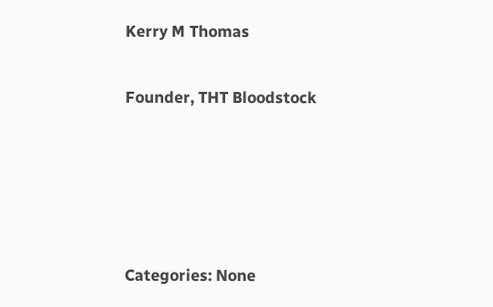Kerry M Thomas


Founder, THT Bloodstock







Categories: None